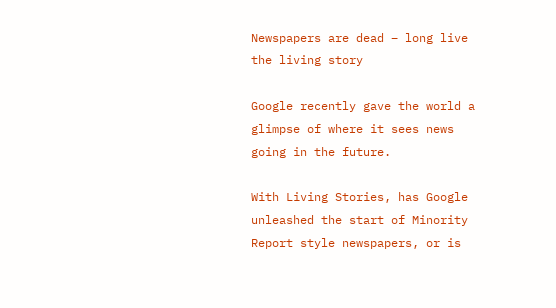Newspapers are dead – long live the living story

Google recently gave the world a glimpse of where it sees news going in the future.

With Living Stories, has Google unleashed the start of Minority Report style newspapers, or is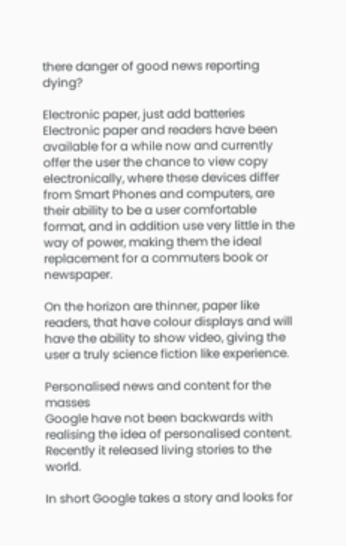there danger of good news reporting dying?

Electronic paper, just add batteries
Electronic paper and readers have been available for a while now and currently offer the user the chance to view copy electronically, where these devices differ from Smart Phones and computers, are their ability to be a user comfortable format, and in addition use very little in the way of power, making them the ideal replacement for a commuters book or newspaper.

On the horizon are thinner, paper like readers, that have colour displays and will have the ability to show video, giving the user a truly science fiction like experience.

Personalised news and content for the masses
Google have not been backwards with realising the idea of personalised content. Recently it released living stories to the world.

In short Google takes a story and looks for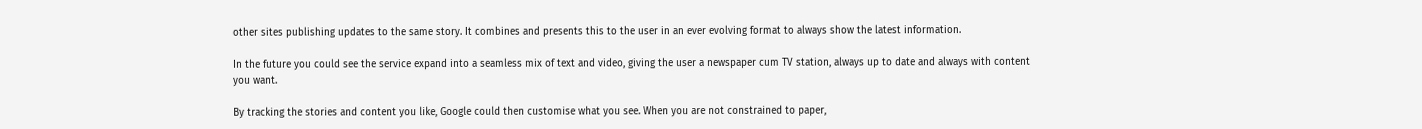other sites publishing updates to the same story. It combines and presents this to the user in an ever evolving format to always show the latest information.

In the future you could see the service expand into a seamless mix of text and video, giving the user a newspaper cum TV station, always up to date and always with content you want.

By tracking the stories and content you like, Google could then customise what you see. When you are not constrained to paper,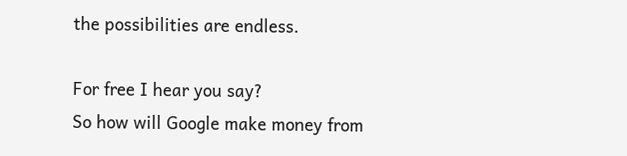the possibilities are endless.

For free I hear you say?
So how will Google make money from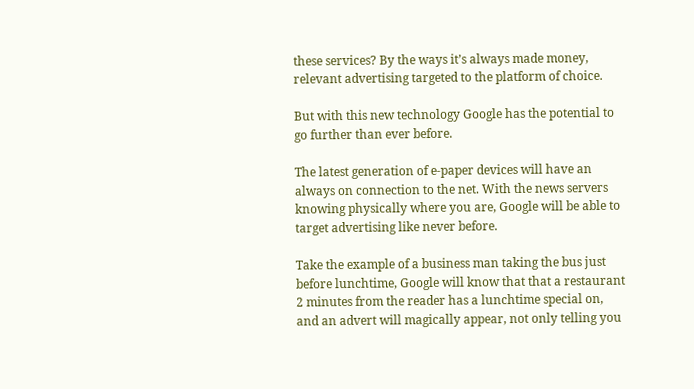these services? By the ways it’s always made money, relevant advertising targeted to the platform of choice.

But with this new technology Google has the potential to go further than ever before.

The latest generation of e-paper devices will have an always on connection to the net. With the news servers knowing physically where you are, Google will be able to target advertising like never before.

Take the example of a business man taking the bus just before lunchtime, Google will know that that a restaurant 2 minutes from the reader has a lunchtime special on, and an advert will magically appear, not only telling you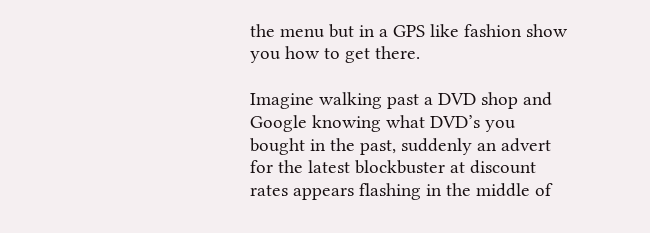the menu but in a GPS like fashion show you how to get there.

Imagine walking past a DVD shop and Google knowing what DVD’s you bought in the past, suddenly an advert for the latest blockbuster at discount rates appears flashing in the middle of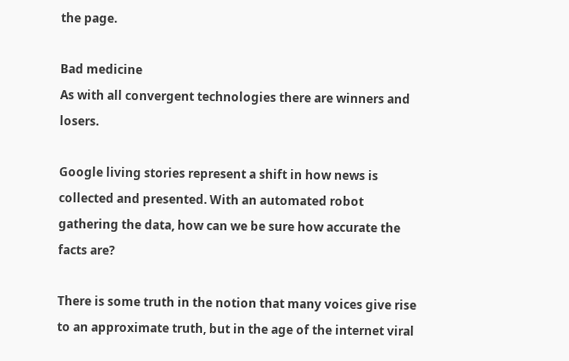the page.

Bad medicine
As with all convergent technologies there are winners and losers.

Google living stories represent a shift in how news is collected and presented. With an automated robot gathering the data, how can we be sure how accurate the facts are?

There is some truth in the notion that many voices give rise to an approximate truth, but in the age of the internet viral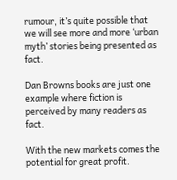rumour, it’s quite possible that we will see more and more ‘urban myth’ stories being presented as fact.

Dan Browns books are just one example where fiction is perceived by many readers as fact.

With the new markets comes the potential for great profit.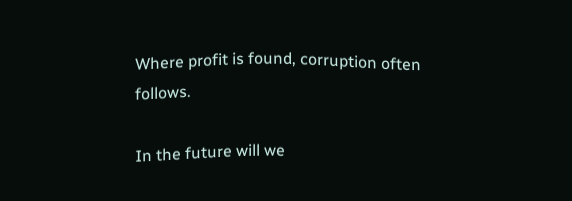Where profit is found, corruption often follows.

In the future will we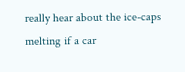really hear about the ice-caps melting if a car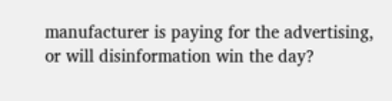manufacturer is paying for the advertising, or will disinformation win the day?